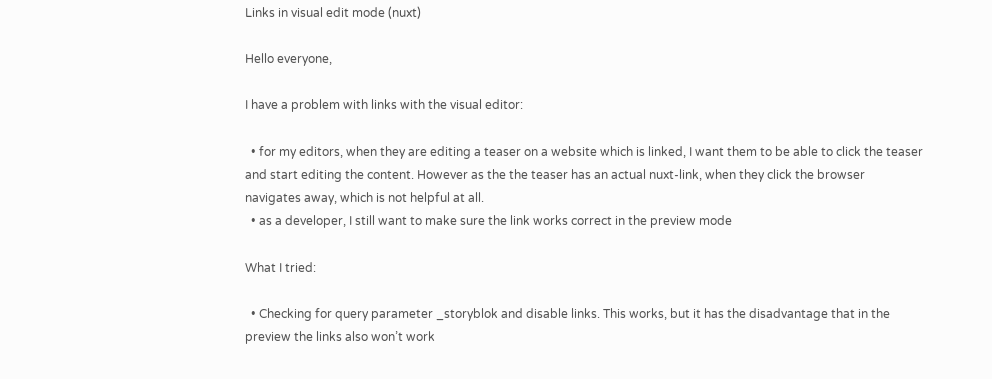Links in visual edit mode (nuxt)

Hello everyone,

I have a problem with links with the visual editor:

  • for my editors, when they are editing a teaser on a website which is linked, I want them to be able to click the teaser and start editing the content. However as the the teaser has an actual nuxt-link, when they click the browser navigates away, which is not helpful at all.
  • as a developer, I still want to make sure the link works correct in the preview mode

What I tried:

  • Checking for query parameter _storyblok and disable links. This works, but it has the disadvantage that in the preview the links also won’t work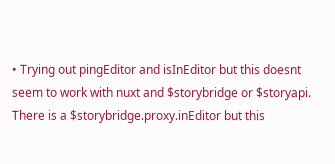• Trying out pingEditor and isInEditor but this doesnt seem to work with nuxt and $storybridge or $storyapi. There is a $storybridge.proxy.inEditor but this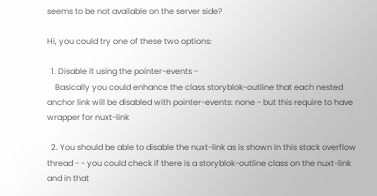seems to be not available on the server side?

Hi, you could try one of these two options:

  1. Disable it using the pointer-events -
    Basically you could enhance the class storyblok-outline that each nested anchor link will be disabled with pointer-events: none - but this require to have wrapper for nuxt-link

  2. You should be able to disable the nuxt-link as is shown in this stack overflow thread - - you could check if there is a storyblok-outline class on the nuxt-link and in that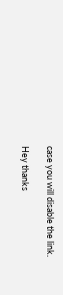case you will disable the link.

Hey thanks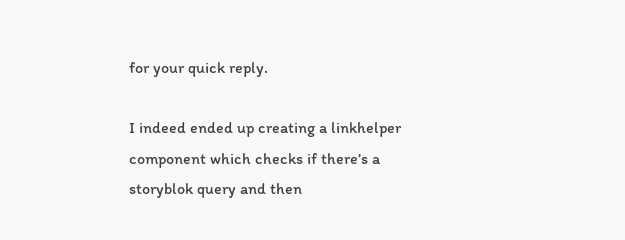for your quick reply.

I indeed ended up creating a linkhelper component which checks if there’s a storyblok query and then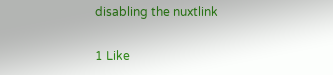disabling the nuxtlink

1 Like